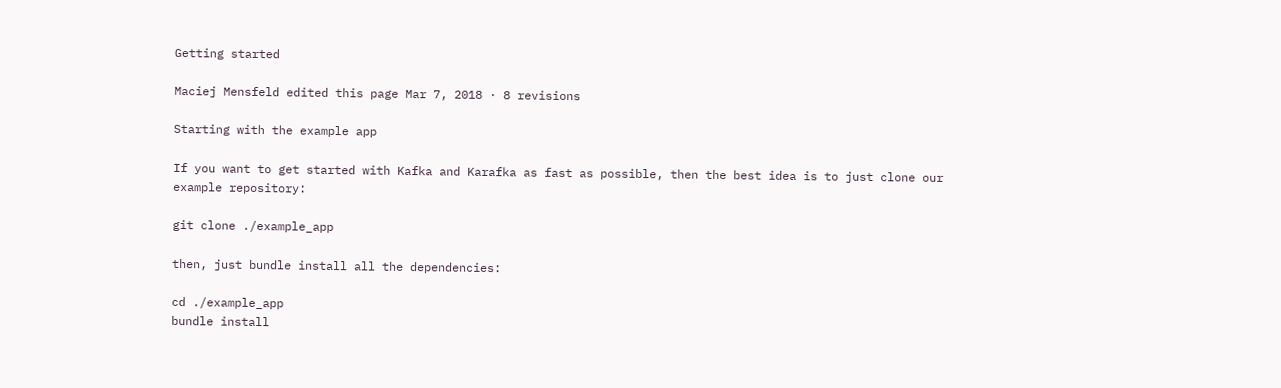Getting started

Maciej Mensfeld edited this page Mar 7, 2018 · 8 revisions

Starting with the example app

If you want to get started with Kafka and Karafka as fast as possible, then the best idea is to just clone our example repository:

git clone ./example_app

then, just bundle install all the dependencies:

cd ./example_app
bundle install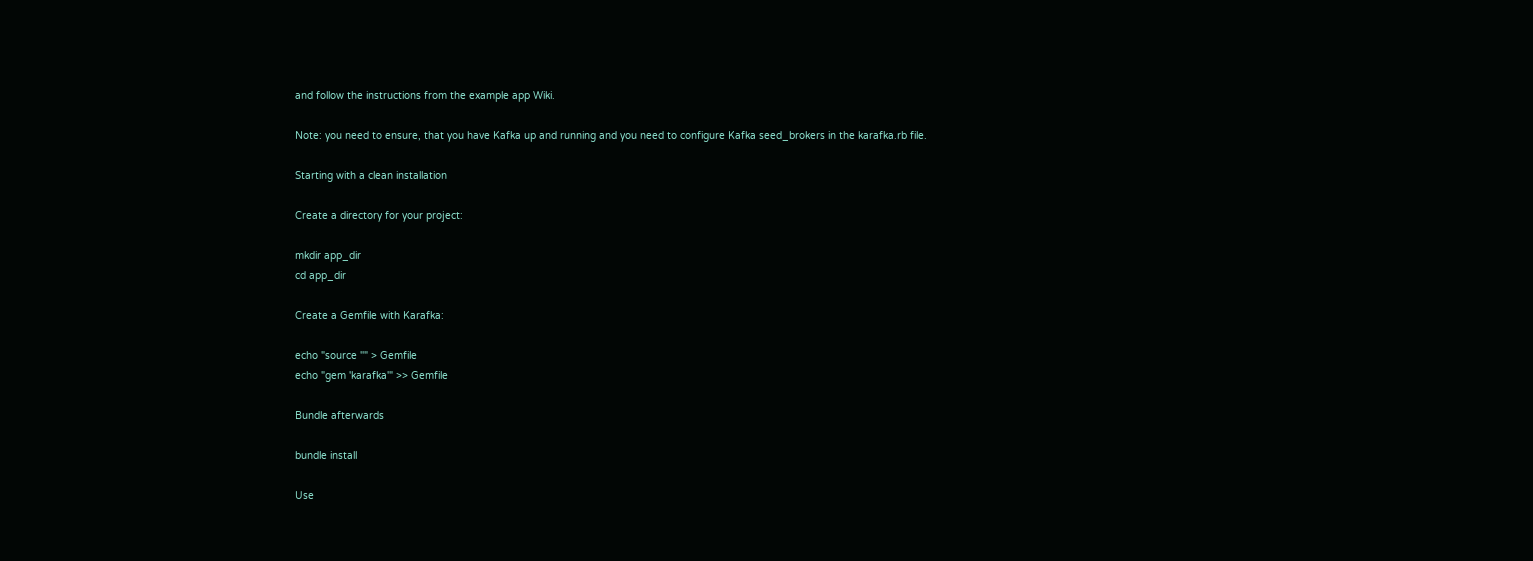and follow the instructions from the example app Wiki.

Note: you need to ensure, that you have Kafka up and running and you need to configure Kafka seed_brokers in the karafka.rb file.

Starting with a clean installation

Create a directory for your project:

mkdir app_dir
cd app_dir

Create a Gemfile with Karafka:

echo "source ''" > Gemfile
echo "gem 'karafka'" >> Gemfile

Bundle afterwards

bundle install

Use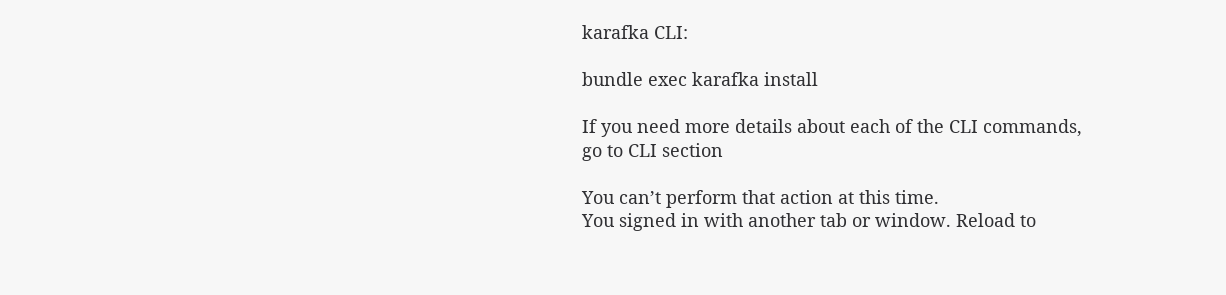karafka CLI:

bundle exec karafka install

If you need more details about each of the CLI commands, go to CLI section

You can’t perform that action at this time.
You signed in with another tab or window. Reload to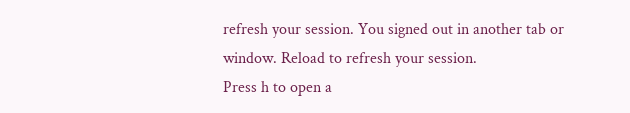refresh your session. You signed out in another tab or window. Reload to refresh your session.
Press h to open a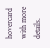hovercard with more details.